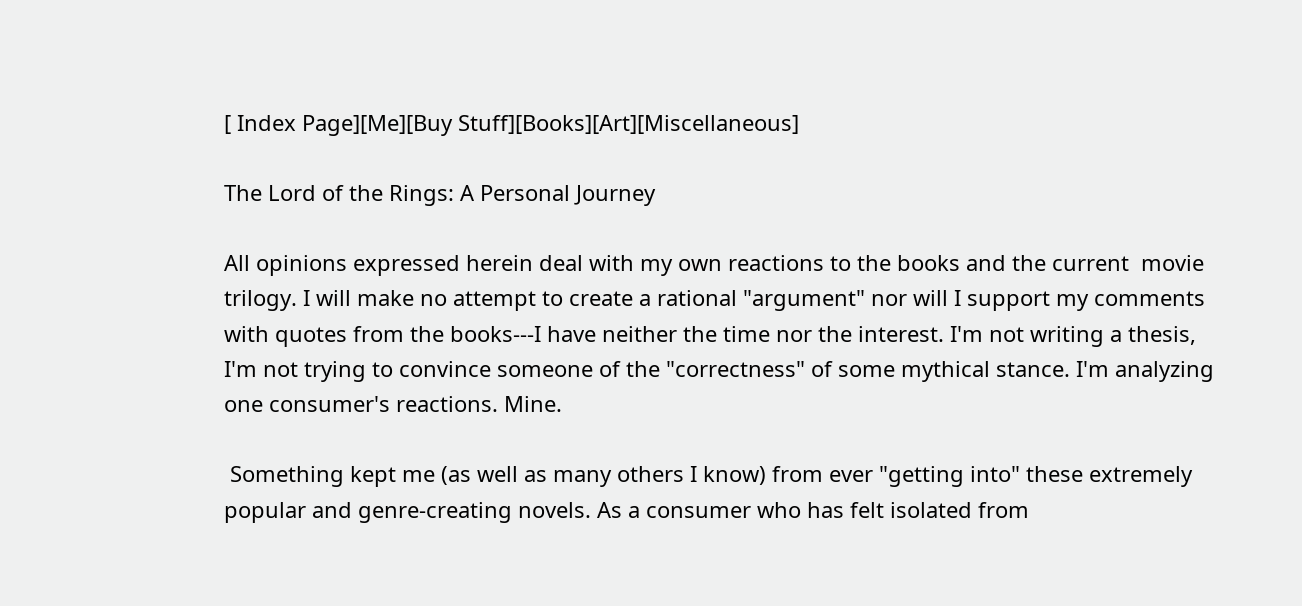[ Index Page][Me][Buy Stuff][Books][Art][Miscellaneous]

The Lord of the Rings: A Personal Journey

All opinions expressed herein deal with my own reactions to the books and the current  movie trilogy. I will make no attempt to create a rational "argument" nor will I support my comments with quotes from the books---I have neither the time nor the interest. I'm not writing a thesis, I'm not trying to convince someone of the "correctness" of some mythical stance. I'm analyzing one consumer's reactions. Mine.

 Something kept me (as well as many others I know) from ever "getting into" these extremely popular and genre-creating novels. As a consumer who has felt isolated from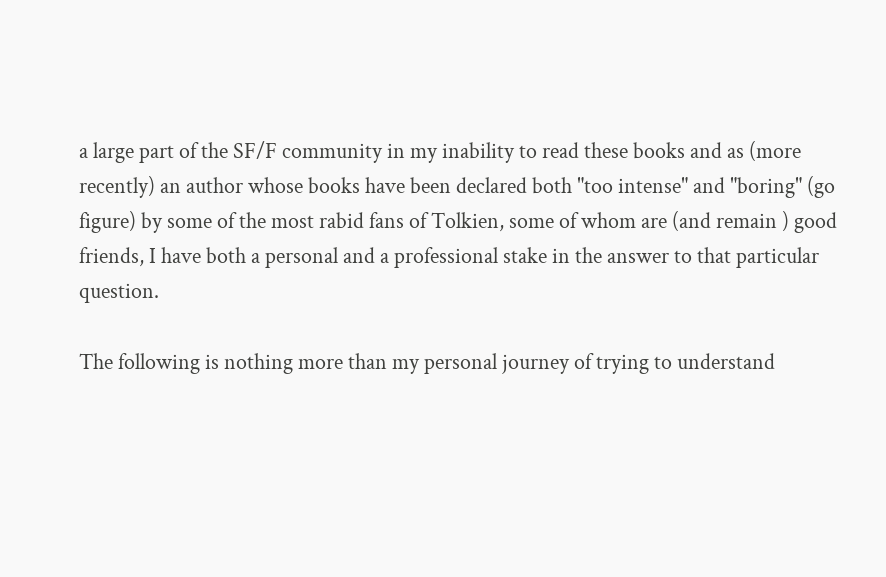a large part of the SF/F community in my inability to read these books and as (more recently) an author whose books have been declared both "too intense" and "boring" (go figure) by some of the most rabid fans of Tolkien, some of whom are (and remain ) good friends, I have both a personal and a professional stake in the answer to that particular question.

The following is nothing more than my personal journey of trying to understand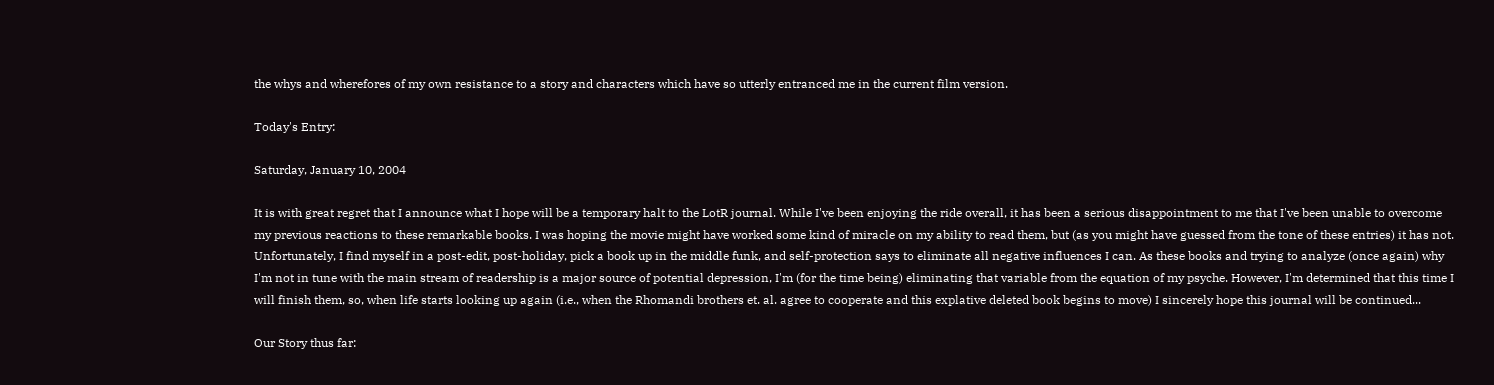the whys and wherefores of my own resistance to a story and characters which have so utterly entranced me in the current film version.

Today's Entry:

Saturday, January 10, 2004

It is with great regret that I announce what I hope will be a temporary halt to the LotR journal. While I've been enjoying the ride overall, it has been a serious disappointment to me that I've been unable to overcome my previous reactions to these remarkable books. I was hoping the movie might have worked some kind of miracle on my ability to read them, but (as you might have guessed from the tone of these entries) it has not. Unfortunately, I find myself in a post-edit, post-holiday, pick a book up in the middle funk, and self-protection says to eliminate all negative influences I can. As these books and trying to analyze (once again) why I'm not in tune with the main stream of readership is a major source of potential depression, I'm (for the time being) eliminating that variable from the equation of my psyche. However, I'm determined that this time I will finish them, so, when life starts looking up again (i.e., when the Rhomandi brothers et. al. agree to cooperate and this explative deleted book begins to move) I sincerely hope this journal will be continued...

Our Story thus far: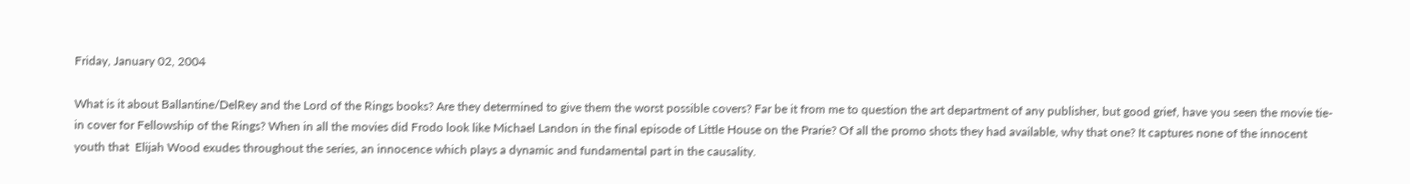Friday, January 02, 2004

What is it about Ballantine/DelRey and the Lord of the Rings books? Are they determined to give them the worst possible covers? Far be it from me to question the art department of any publisher, but good grief, have you seen the movie tie-in cover for Fellowship of the Rings? When in all the movies did Frodo look like Michael Landon in the final episode of Little House on the Prarie? Of all the promo shots they had available, why that one? It captures none of the innocent youth that  Elijah Wood exudes throughout the series, an innocence which plays a dynamic and fundamental part in the causality.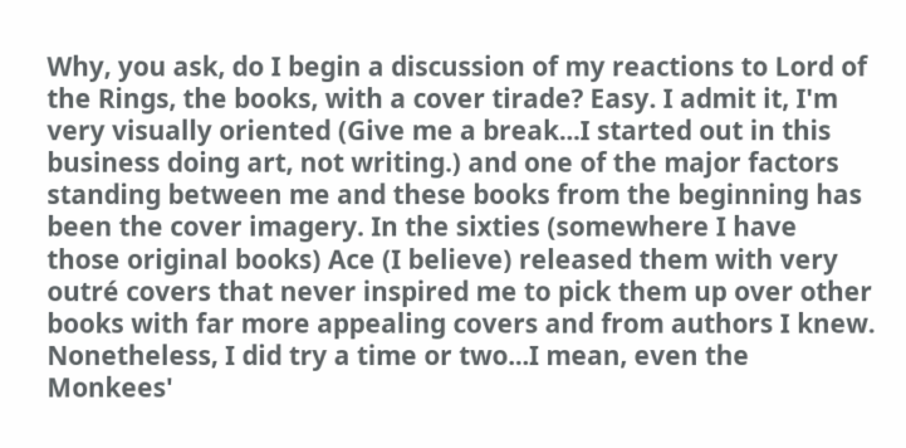Why, you ask, do I begin a discussion of my reactions to Lord of the Rings, the books, with a cover tirade? Easy. I admit it, I'm very visually oriented (Give me a break...I started out in this business doing art, not writing.) and one of the major factors standing between me and these books from the beginning has been the cover imagery. In the sixties (somewhere I have those original books) Ace (I believe) released them with very outré covers that never inspired me to pick them up over other books with far more appealing covers and from authors I knew. Nonetheless, I did try a time or two...I mean, even the Monkees'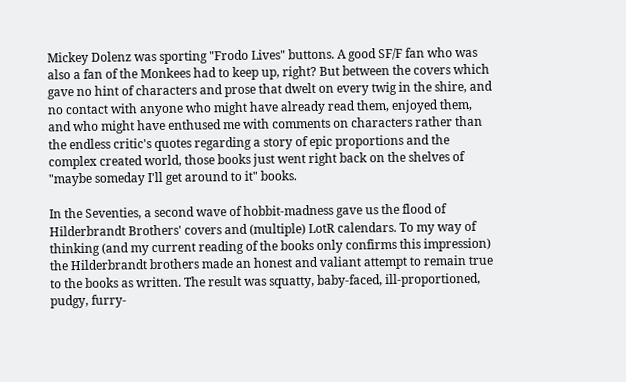Mickey Dolenz was sporting "Frodo Lives" buttons. A good SF/F fan who was also a fan of the Monkees had to keep up, right? But between the covers which gave no hint of characters and prose that dwelt on every twig in the shire, and no contact with anyone who might have already read them, enjoyed them, and who might have enthused me with comments on characters rather than the endless critic's quotes regarding a story of epic proportions and the complex created world, those books just went right back on the shelves of "maybe someday I'll get around to it" books.

In the Seventies, a second wave of hobbit-madness gave us the flood of Hilderbrandt Brothers' covers and (multiple) LotR calendars. To my way of thinking (and my current reading of the books only confirms this impression) the Hilderbrandt brothers made an honest and valiant attempt to remain true to the books as written. The result was squatty, baby-faced, ill-proportioned, pudgy, furry-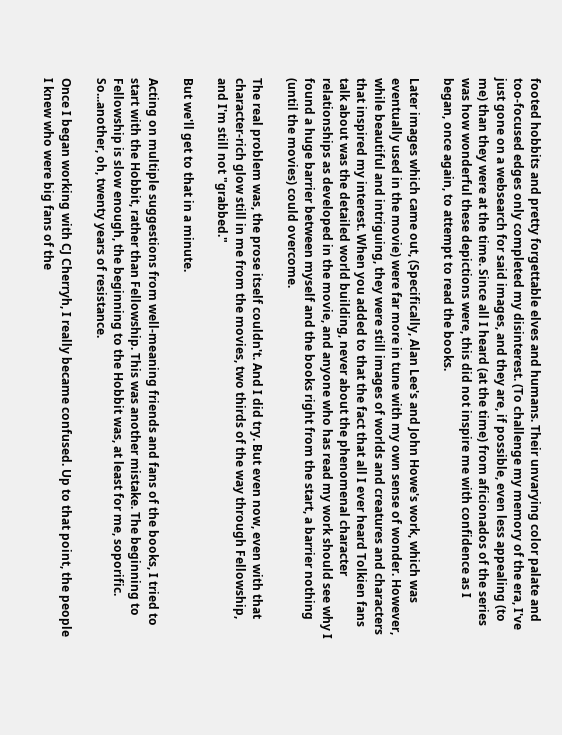footed hobbits and pretty forgettable elves and humans. Their unvarying color palate and too-focused edges only completed my disinterest. (To challenge my memory of the era, I've just gone on a websearch for said images, and they are, if possible, even less appealing (to me) than they were at the time. Since all I heard (at the time) from aficionados of the series was how wonderful these depictions were, this did not inspire me with confidence as I began, once again, to attempt to read the books.

Later images which came out, (Specifically, Alan Lee's and John Howe's work, which was eventually used in the movie) were far more in tune with my own sense of wonder. However, while beautiful and intriguing, they were still images of worlds and creatures and characters that inspired my interest. When you added to that the fact that all I ever heard Tolkien fans talk about was the detailed world building, never about the phenomenal character relationships as developed in the movie, and anyone who has read my work should see why I found a huge barrier between myself and the books right from the start, a barrier nothing (until the movies) could overcome.

The real problem was, the prose itself couldn't. And I did try. But even now, even with that character-rich glow still in me from the movies, two thirds of the way through Fellowship, and I'm still not "grabbed."

But we'll get to that in a minute.

Acting on multiple suggestions from well-meaning friends and fans of the books, I tried to start with the Hobbit, rather than Fellowship. This was another mistake. The beginning to Fellowship is slow enough, the beginning to the Hobbit was, at least for me, soporific. So...another, oh, twenty years of resistance.

Once I began working with CJ Cherryh, I really became confused. Up to that point, the people I knew who were big fans of the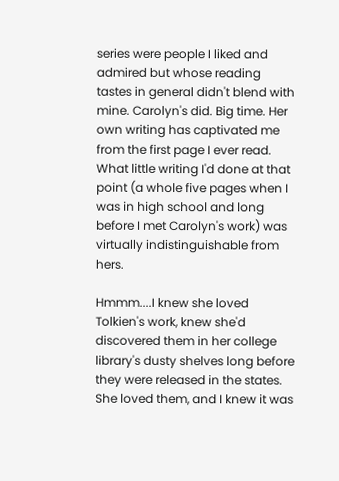series were people I liked and admired but whose reading tastes in general didn't blend with mine. Carolyn's did. Big time. Her own writing has captivated me from the first page I ever read. What little writing I'd done at that point (a whole five pages when I was in high school and long before I met Carolyn's work) was virtually indistinguishable from hers.

Hmmm....I knew she loved Tolkien's work, knew she'd discovered them in her college library's dusty shelves long before they were released in the states. She loved them, and I knew it was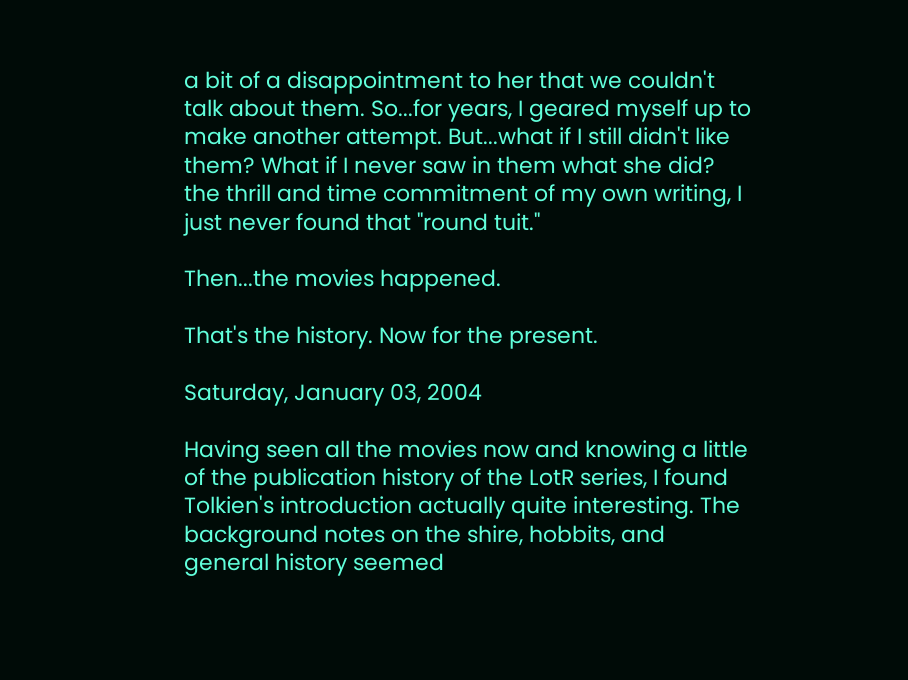a bit of a disappointment to her that we couldn't talk about them. So...for years, I geared myself up to make another attempt. But...what if I still didn't like them? What if I never saw in them what she did? the thrill and time commitment of my own writing, I just never found that "round tuit."

Then...the movies happened.

That's the history. Now for the present.

Saturday, January 03, 2004

Having seen all the movies now and knowing a little of the publication history of the LotR series, I found Tolkien's introduction actually quite interesting. The background notes on the shire, hobbits, and general history seemed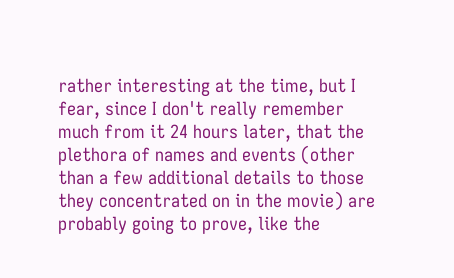rather interesting at the time, but I fear, since I don't really remember much from it 24 hours later, that the plethora of names and events (other than a few additional details to those they concentrated on in the movie) are probably going to prove, like the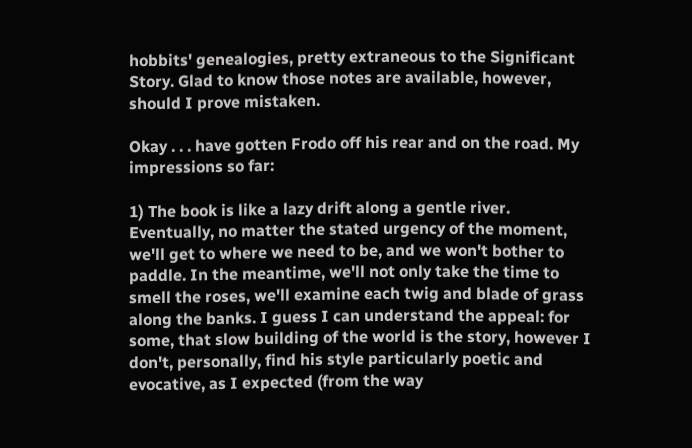hobbits' genealogies, pretty extraneous to the Significant Story. Glad to know those notes are available, however, should I prove mistaken.

Okay . . . have gotten Frodo off his rear and on the road. My impressions so far:

1) The book is like a lazy drift along a gentle river. Eventually, no matter the stated urgency of the moment, we'll get to where we need to be, and we won't bother to paddle. In the meantime, we'll not only take the time to smell the roses, we'll examine each twig and blade of grass along the banks. I guess I can understand the appeal: for some, that slow building of the world is the story, however I don't, personally, find his style particularly poetic and evocative, as I expected (from the way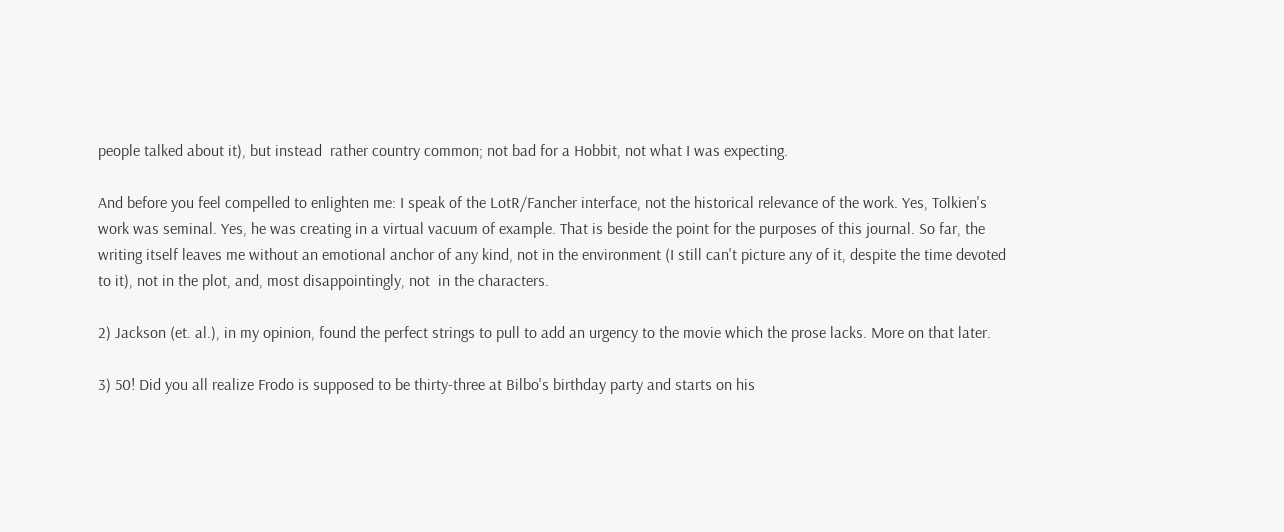people talked about it), but instead  rather country common; not bad for a Hobbit, not what I was expecting.

And before you feel compelled to enlighten me: I speak of the LotR/Fancher interface, not the historical relevance of the work. Yes, Tolkien's work was seminal. Yes, he was creating in a virtual vacuum of example. That is beside the point for the purposes of this journal. So far, the writing itself leaves me without an emotional anchor of any kind, not in the environment (I still can't picture any of it, despite the time devoted to it), not in the plot, and, most disappointingly, not  in the characters.

2) Jackson (et. al.), in my opinion, found the perfect strings to pull to add an urgency to the movie which the prose lacks. More on that later.

3) 50! Did you all realize Frodo is supposed to be thirty-three at Bilbo's birthday party and starts on his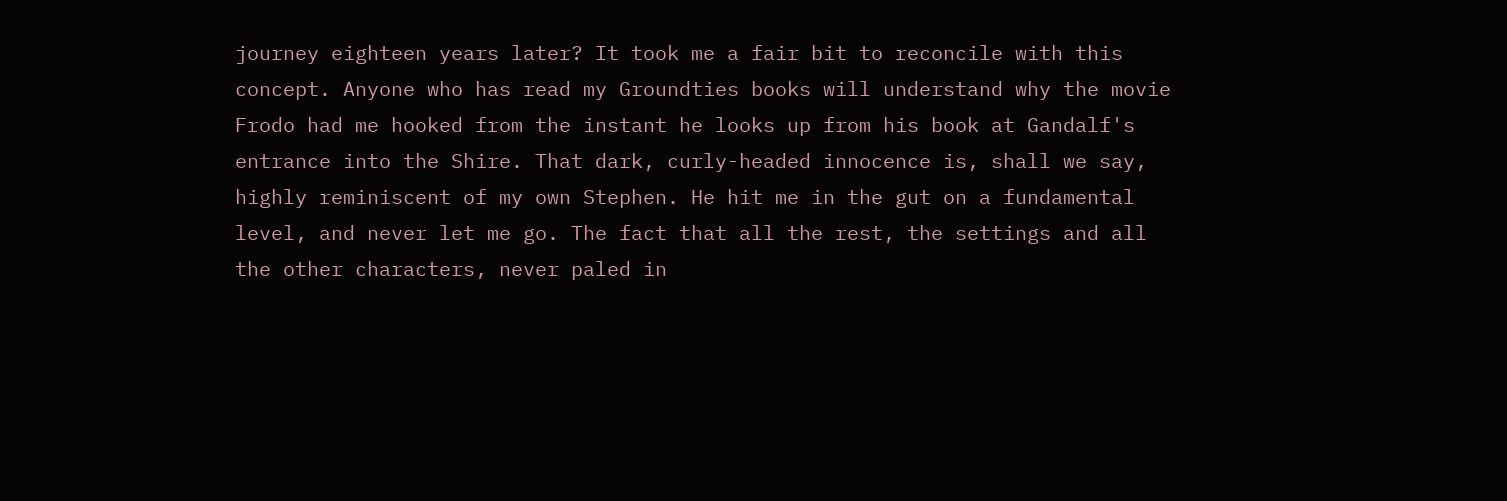journey eighteen years later? It took me a fair bit to reconcile with this concept. Anyone who has read my Groundties books will understand why the movie Frodo had me hooked from the instant he looks up from his book at Gandalf's entrance into the Shire. That dark, curly-headed innocence is, shall we say, highly reminiscent of my own Stephen. He hit me in the gut on a fundamental level, and never let me go. The fact that all the rest, the settings and all the other characters, never paled in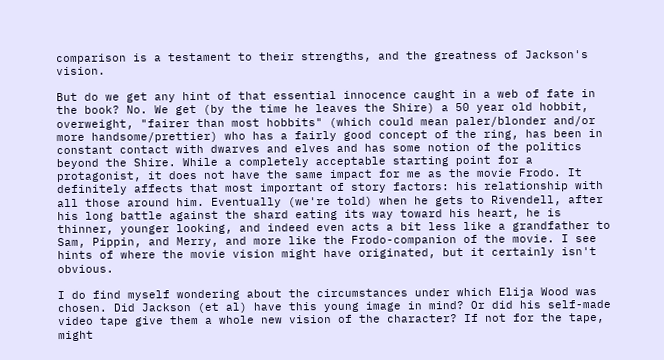comparison is a testament to their strengths, and the greatness of Jackson's vision.

But do we get any hint of that essential innocence caught in a web of fate in the book? No. We get (by the time he leaves the Shire) a 50 year old hobbit, overweight, "fairer than most hobbits" (which could mean paler/blonder and/or more handsome/prettier) who has a fairly good concept of the ring, has been in constant contact with dwarves and elves and has some notion of the politics beyond the Shire. While a completely acceptable starting point for a protagonist, it does not have the same impact for me as the movie Frodo. It definitely affects that most important of story factors: his relationship with all those around him. Eventually (we're told) when he gets to Rivendell, after his long battle against the shard eating its way toward his heart, he is thinner, younger looking, and indeed even acts a bit less like a grandfather to Sam, Pippin, and Merry, and more like the Frodo-companion of the movie. I see hints of where the movie vision might have originated, but it certainly isn't obvious.

I do find myself wondering about the circumstances under which Elija Wood was chosen. Did Jackson (et al) have this young image in mind? Or did his self-made video tape give them a whole new vision of the character? If not for the tape, might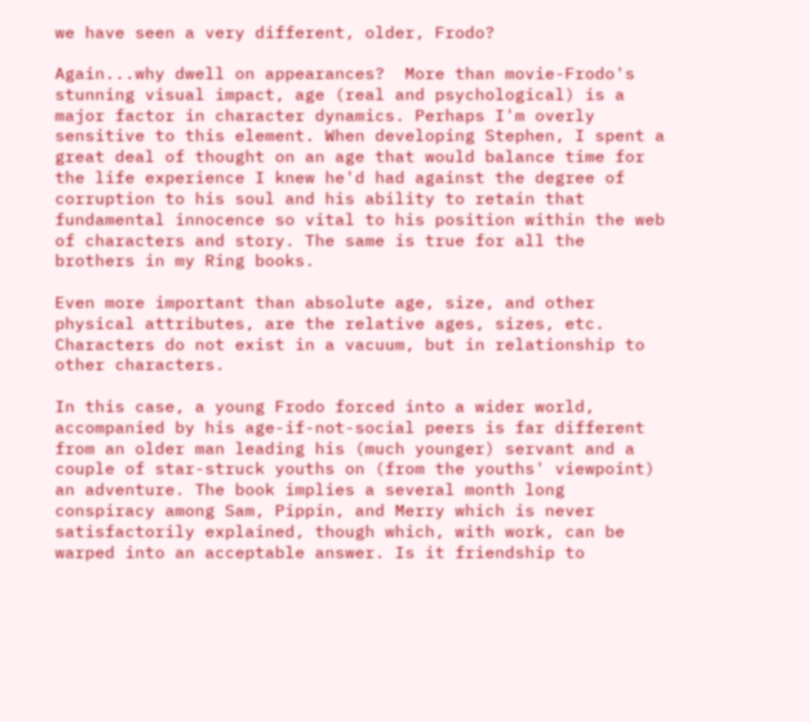we have seen a very different, older, Frodo?

Again...why dwell on appearances?  More than movie-Frodo's stunning visual impact, age (real and psychological) is a major factor in character dynamics. Perhaps I'm overly sensitive to this element. When developing Stephen, I spent a great deal of thought on an age that would balance time for the life experience I knew he'd had against the degree of corruption to his soul and his ability to retain that fundamental innocence so vital to his position within the web of characters and story. The same is true for all the brothers in my Ring books.

Even more important than absolute age, size, and other physical attributes, are the relative ages, sizes, etc. Characters do not exist in a vacuum, but in relationship to other characters.

In this case, a young Frodo forced into a wider world, accompanied by his age-if-not-social peers is far different from an older man leading his (much younger) servant and a couple of star-struck youths on (from the youths' viewpoint) an adventure. The book implies a several month long conspiracy among Sam, Pippin, and Merry which is never satisfactorily explained, though which, with work, can be warped into an acceptable answer. Is it friendship to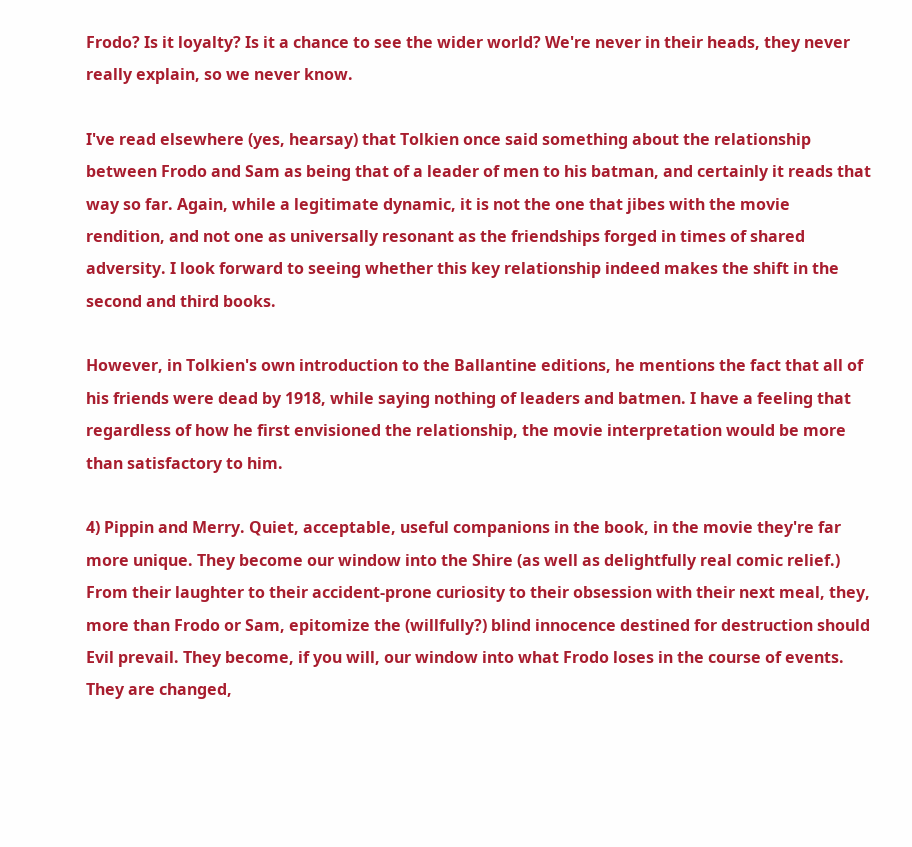Frodo? Is it loyalty? Is it a chance to see the wider world? We're never in their heads, they never really explain, so we never know.

I've read elsewhere (yes, hearsay) that Tolkien once said something about the relationship between Frodo and Sam as being that of a leader of men to his batman, and certainly it reads that way so far. Again, while a legitimate dynamic, it is not the one that jibes with the movie rendition, and not one as universally resonant as the friendships forged in times of shared adversity. I look forward to seeing whether this key relationship indeed makes the shift in the second and third books.

However, in Tolkien's own introduction to the Ballantine editions, he mentions the fact that all of his friends were dead by 1918, while saying nothing of leaders and batmen. I have a feeling that regardless of how he first envisioned the relationship, the movie interpretation would be more than satisfactory to him.

4) Pippin and Merry. Quiet, acceptable, useful companions in the book, in the movie they're far more unique. They become our window into the Shire (as well as delightfully real comic relief.) From their laughter to their accident-prone curiosity to their obsession with their next meal, they, more than Frodo or Sam, epitomize the (willfully?) blind innocence destined for destruction should Evil prevail. They become, if you will, our window into what Frodo loses in the course of events. They are changed,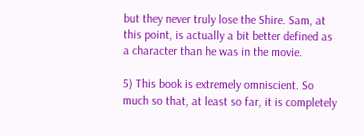but they never truly lose the Shire. Sam, at this point, is actually a bit better defined as a character than he was in the movie.

5) This book is extremely omniscient. So much so that, at least so far, it is completely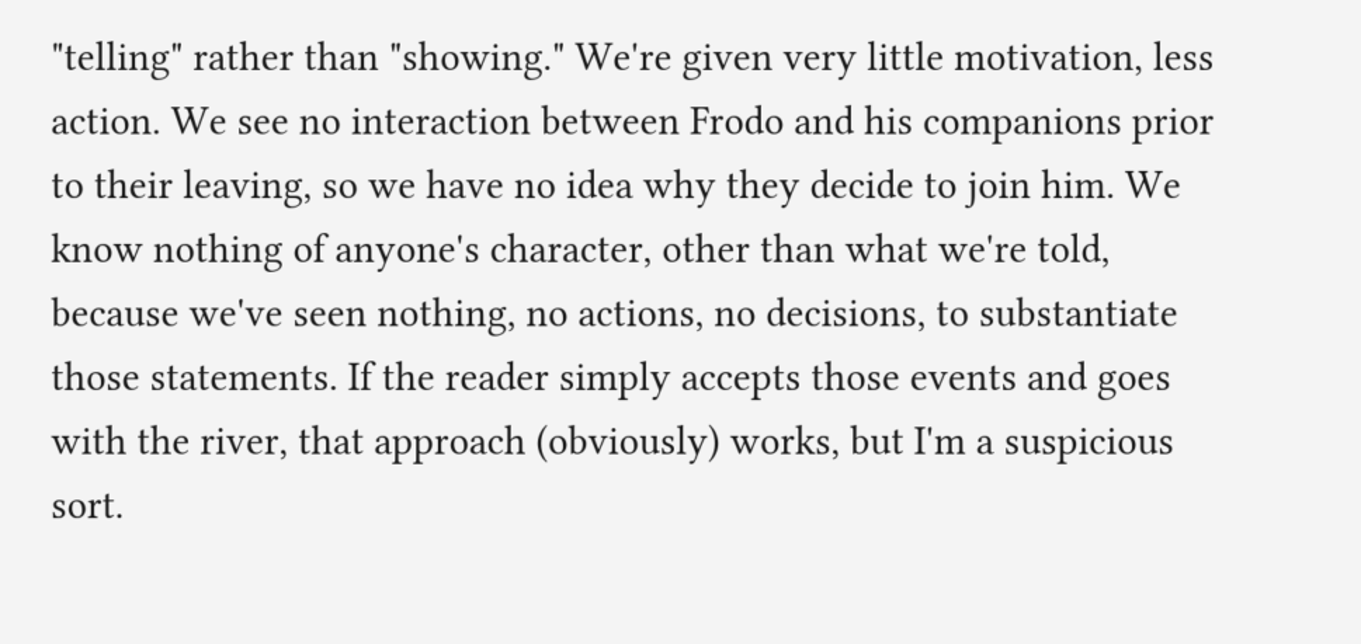"telling" rather than "showing." We're given very little motivation, less action. We see no interaction between Frodo and his companions prior to their leaving, so we have no idea why they decide to join him. We know nothing of anyone's character, other than what we're told, because we've seen nothing, no actions, no decisions, to substantiate those statements. If the reader simply accepts those events and goes with the river, that approach (obviously) works, but I'm a suspicious sort.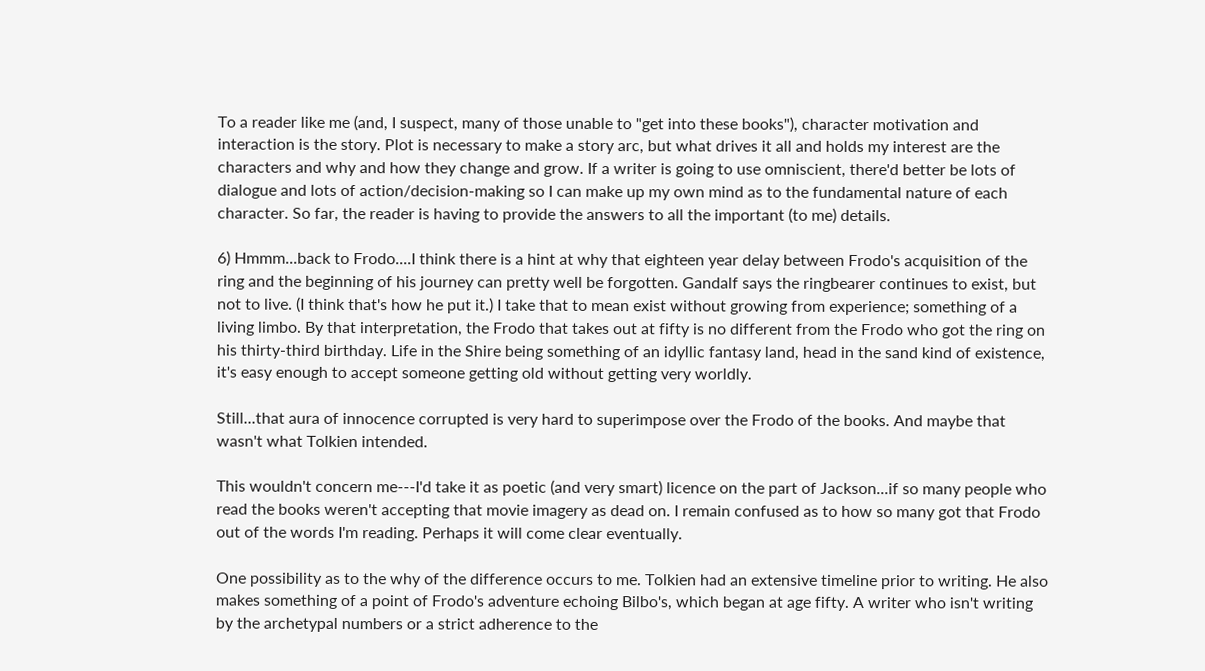To a reader like me (and, I suspect, many of those unable to "get into these books"), character motivation and interaction is the story. Plot is necessary to make a story arc, but what drives it all and holds my interest are the characters and why and how they change and grow. If a writer is going to use omniscient, there'd better be lots of dialogue and lots of action/decision-making so I can make up my own mind as to the fundamental nature of each character. So far, the reader is having to provide the answers to all the important (to me) details.

6) Hmmm...back to Frodo....I think there is a hint at why that eighteen year delay between Frodo's acquisition of the ring and the beginning of his journey can pretty well be forgotten. Gandalf says the ringbearer continues to exist, but not to live. (I think that's how he put it.) I take that to mean exist without growing from experience; something of a living limbo. By that interpretation, the Frodo that takes out at fifty is no different from the Frodo who got the ring on his thirty-third birthday. Life in the Shire being something of an idyllic fantasy land, head in the sand kind of existence, it's easy enough to accept someone getting old without getting very worldly.

Still...that aura of innocence corrupted is very hard to superimpose over the Frodo of the books. And maybe that wasn't what Tolkien intended.

This wouldn't concern me---I'd take it as poetic (and very smart) licence on the part of Jackson...if so many people who read the books weren't accepting that movie imagery as dead on. I remain confused as to how so many got that Frodo out of the words I'm reading. Perhaps it will come clear eventually.

One possibility as to the why of the difference occurs to me. Tolkien had an extensive timeline prior to writing. He also makes something of a point of Frodo's adventure echoing Bilbo's, which began at age fifty. A writer who isn't writing by the archetypal numbers or a strict adherence to the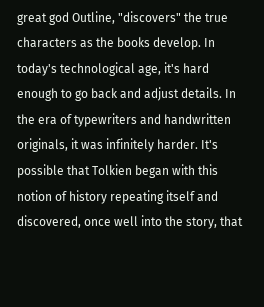great god Outline, "discovers" the true characters as the books develop. In today's technological age, it's hard enough to go back and adjust details. In the era of typewriters and handwritten originals, it was infinitely harder. It's possible that Tolkien began with this notion of history repeating itself and discovered, once well into the story, that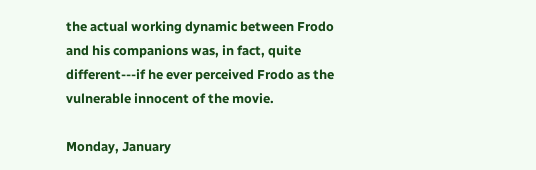the actual working dynamic between Frodo and his companions was, in fact, quite different---if he ever perceived Frodo as the vulnerable innocent of the movie.

Monday, January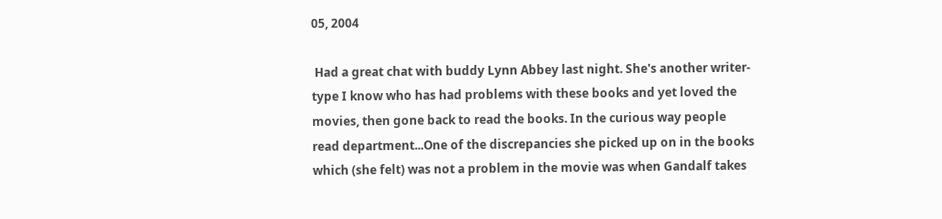05, 2004

 Had a great chat with buddy Lynn Abbey last night. She's another writer-type I know who has had problems with these books and yet loved the movies, then gone back to read the books. In the curious way people read department...One of the discrepancies she picked up on in the books which (she felt) was not a problem in the movie was when Gandalf takes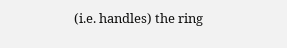(i.e. handles) the ring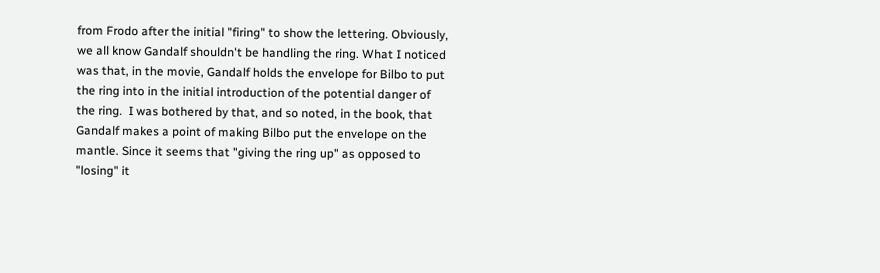from Frodo after the initial "firing" to show the lettering. Obviously, we all know Gandalf shouldn't be handling the ring. What I noticed was that, in the movie, Gandalf holds the envelope for Bilbo to put the ring into in the initial introduction of the potential danger of the ring.  I was bothered by that, and so noted, in the book, that Gandalf makes a point of making Bilbo put the envelope on the mantle. Since it seems that "giving the ring up" as opposed to "losing" it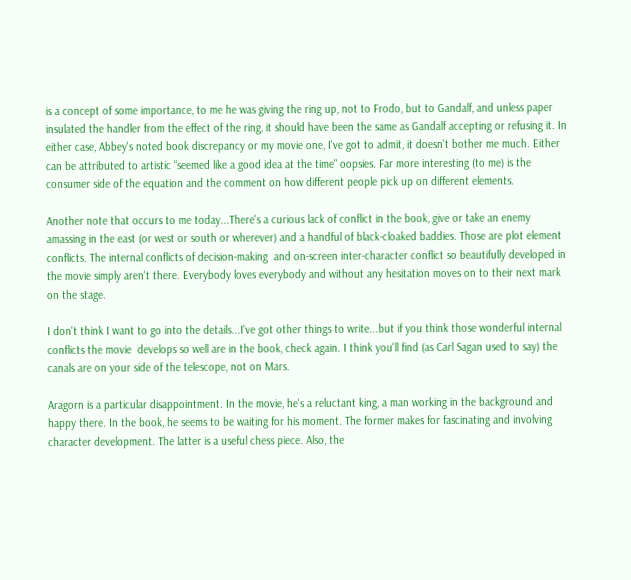is a concept of some importance, to me he was giving the ring up, not to Frodo, but to Gandalf, and unless paper insulated the handler from the effect of the ring, it should have been the same as Gandalf accepting or refusing it. In either case, Abbey's noted book discrepancy or my movie one, I've got to admit, it doesn't bother me much. Either can be attributed to artistic "seemed like a good idea at the time" oopsies. Far more interesting (to me) is the consumer side of the equation and the comment on how different people pick up on different elements.

Another note that occurs to me today...There's a curious lack of conflict in the book, give or take an enemy amassing in the east (or west or south or wherever) and a handful of black-cloaked baddies. Those are plot element conflicts. The internal conflicts of decision-making  and on-screen inter-character conflict so beautifully developed in the movie simply aren't there. Everybody loves everybody and without any hesitation moves on to their next mark on the stage.

I don't think I want to go into the details...I've got other things to write...but if you think those wonderful internal conflicts the movie  develops so well are in the book, check again. I think you'll find (as Carl Sagan used to say) the canals are on your side of the telescope, not on Mars.

Aragorn is a particular disappointment. In the movie, he's a reluctant king, a man working in the background and happy there. In the book, he seems to be waiting for his moment. The former makes for fascinating and involving character development. The latter is a useful chess piece. Also, the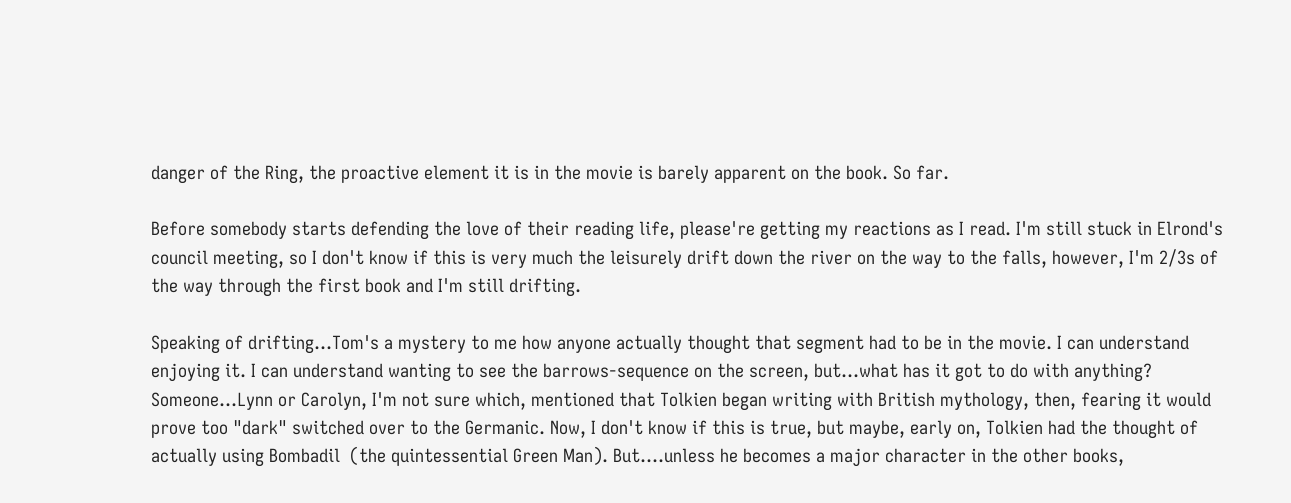danger of the Ring, the proactive element it is in the movie is barely apparent on the book. So far.

Before somebody starts defending the love of their reading life, please're getting my reactions as I read. I'm still stuck in Elrond's council meeting, so I don't know if this is very much the leisurely drift down the river on the way to the falls, however, I'm 2/3s of the way through the first book and I'm still drifting.

Speaking of drifting...Tom's a mystery to me how anyone actually thought that segment had to be in the movie. I can understand enjoying it. I can understand wanting to see the barrows-sequence on the screen, but...what has it got to do with anything? Someone...Lynn or Carolyn, I'm not sure which, mentioned that Tolkien began writing with British mythology, then, fearing it would prove too "dark" switched over to the Germanic. Now, I don't know if this is true, but maybe, early on, Tolkien had the thought of actually using Bombadil  (the quintessential Green Man). But....unless he becomes a major character in the other books,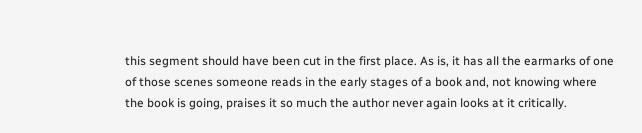this segment should have been cut in the first place. As is, it has all the earmarks of one of those scenes someone reads in the early stages of a book and, not knowing where the book is going, praises it so much the author never again looks at it critically.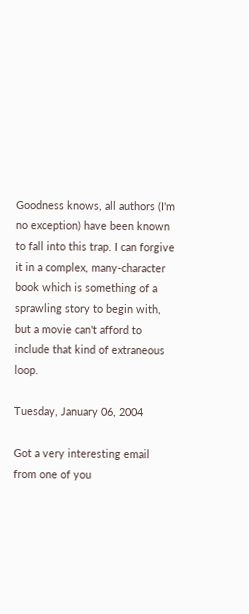Goodness knows, all authors (I'm no exception) have been known to fall into this trap. I can forgive it in a complex, many-character book which is something of a sprawling story to begin with, but a movie can't afford to include that kind of extraneous loop.

Tuesday, January 06, 2004

Got a very interesting email from one of you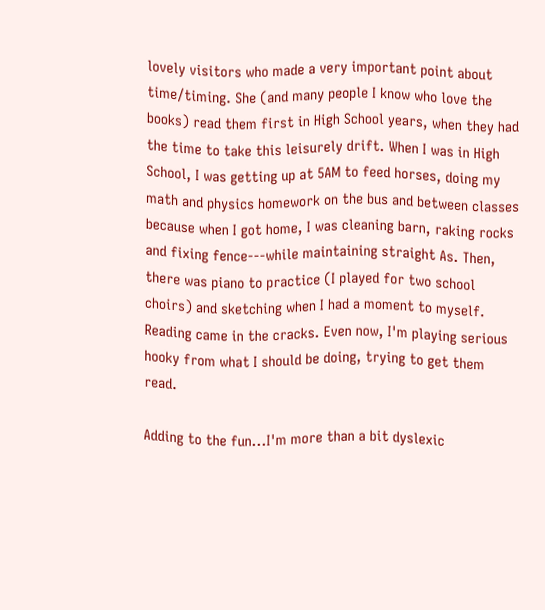lovely visitors who made a very important point about time/timing. She (and many people I know who love the books) read them first in High School years, when they had the time to take this leisurely drift. When I was in High School, I was getting up at 5AM to feed horses, doing my math and physics homework on the bus and between classes because when I got home, I was cleaning barn, raking rocks and fixing fence---while maintaining straight As. Then, there was piano to practice (I played for two school choirs) and sketching when I had a moment to myself. Reading came in the cracks. Even now, I'm playing serious hooky from what I should be doing, trying to get them read.

Adding to the fun...I'm more than a bit dyslexic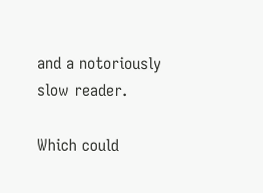and a notoriously slow reader.

Which could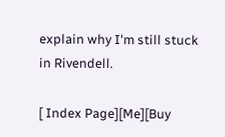explain why I'm still stuck in Rivendell.

[ Index Page][Me][Buy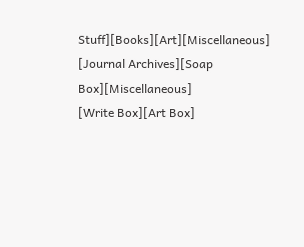Stuff][Books][Art][Miscellaneous]
[Journal Archives][Soap Box][Miscellaneous]
[Write Box][Art Box]